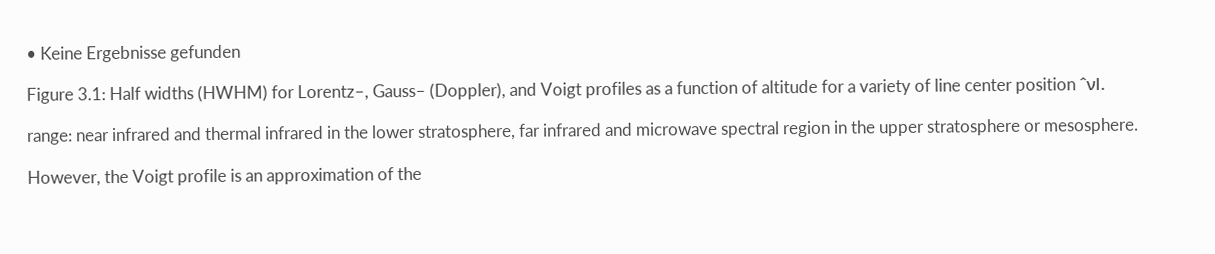• Keine Ergebnisse gefunden

Figure 3.1: Half widths (HWHM) for Lorentz–, Gauss– (Doppler), and Voigt profiles as a function of altitude for a variety of line center position ˆνl.

range: near infrared and thermal infrared in the lower stratosphere, far infrared and microwave spectral region in the upper stratosphere or mesosphere.

However, the Voigt profile is an approximation of the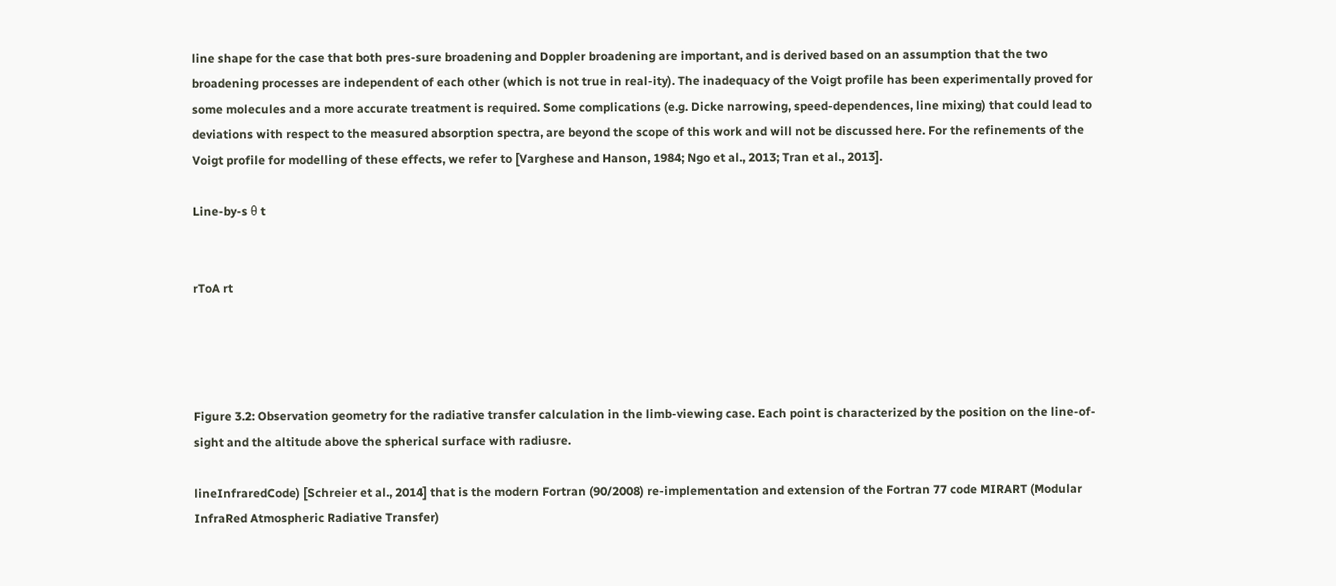line shape for the case that both pres-sure broadening and Doppler broadening are important, and is derived based on an assumption that the two broadening processes are independent of each other (which is not true in real-ity). The inadequacy of the Voigt profile has been experimentally proved for some molecules and a more accurate treatment is required. Some complications (e.g. Dicke narrowing, speed-dependences, line mixing) that could lead to deviations with respect to the measured absorption spectra, are beyond the scope of this work and will not be discussed here. For the refinements of the Voigt profile for modelling of these effects, we refer to [Varghese and Hanson, 1984; Ngo et al., 2013; Tran et al., 2013].

Line-by-s θ t


rToA rt




Figure 3.2: Observation geometry for the radiative transfer calculation in the limb-viewing case. Each point is characterized by the position on the line-of-sight and the altitude above the spherical surface with radiusre.

lineInfraredCode) [Schreier et al., 2014] that is the modern Fortran (90/2008) re-implementation and extension of the Fortran 77 code MIRART (Modular InfraRed Atmospheric Radiative Transfer)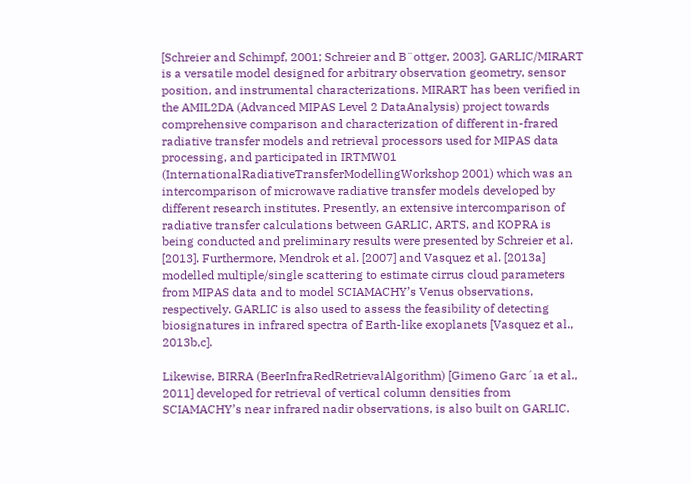[Schreier and Schimpf, 2001; Schreier and B¨ottger, 2003]. GARLIC/MIRART is a versatile model designed for arbitrary observation geometry, sensor position, and instrumental characterizations. MIRART has been verified in the AMIL2DA (Advanced MIPAS Level 2 DataAnalysis) project towards comprehensive comparison and characterization of different in-frared radiative transfer models and retrieval processors used for MIPAS data processing, and participated in IRTMW01 (InternationalRadiativeTransferModellingWorkshop 2001) which was an intercomparison of microwave radiative transfer models developed by different research institutes. Presently, an extensive intercomparison of radiative transfer calculations between GARLIC, ARTS, and KOPRA is being conducted and preliminary results were presented by Schreier et al. [2013]. Furthermore, Mendrok et al. [2007] and Vasquez et al. [2013a] modelled multiple/single scattering to estimate cirrus cloud parameters from MIPAS data and to model SCIAMACHY’s Venus observations, respectively. GARLIC is also used to assess the feasibility of detecting biosignatures in infrared spectra of Earth-like exoplanets [Vasquez et al., 2013b,c].

Likewise, BIRRA (BeerInfraRedRetrievalAlgorithm) [Gimeno Garc´ıa et al., 2011] developed for retrieval of vertical column densities from SCIAMACHY’s near infrared nadir observations, is also built on GARLIC.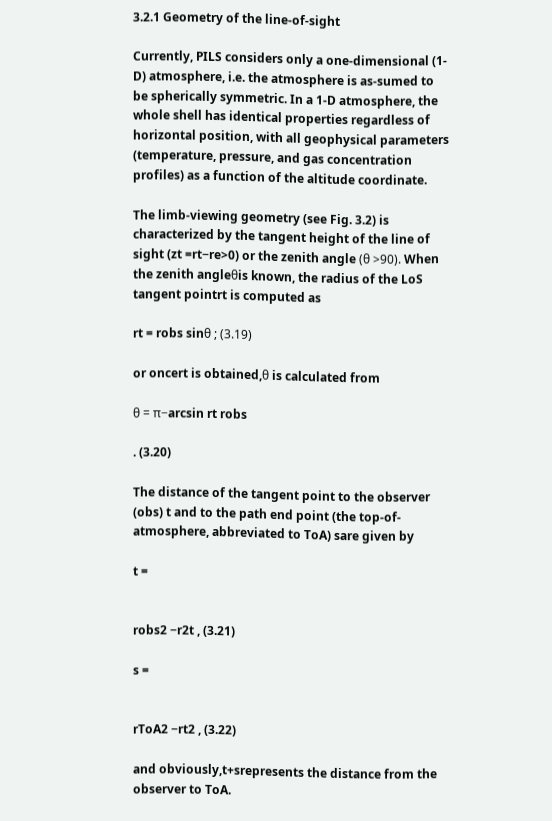3.2.1 Geometry of the line-of-sight

Currently, PILS considers only a one-dimensional (1-D) atmosphere, i.e. the atmosphere is as-sumed to be spherically symmetric. In a 1-D atmosphere, the whole shell has identical properties regardless of horizontal position, with all geophysical parameters (temperature, pressure, and gas concentration profiles) as a function of the altitude coordinate.

The limb-viewing geometry (see Fig. 3.2) is characterized by the tangent height of the line of sight (zt =rt−re>0) or the zenith angle (θ >90). When the zenith angleθis known, the radius of the LoS tangent pointrt is computed as

rt = robs sinθ ; (3.19)

or oncert is obtained,θ is calculated from

θ = π−arcsin rt robs

. (3.20)

The distance of the tangent point to the observer (obs) t and to the path end point (the top-of-atmosphere, abbreviated to ToA) sare given by

t =


robs2 −r2t , (3.21)

s =


rToA2 −rt2 , (3.22)

and obviously,t+srepresents the distance from the observer to ToA.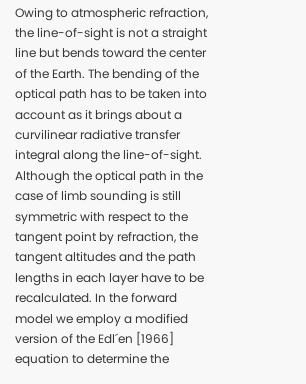Owing to atmospheric refraction, the line-of-sight is not a straight line but bends toward the center of the Earth. The bending of the optical path has to be taken into account as it brings about a curvilinear radiative transfer integral along the line-of-sight. Although the optical path in the case of limb sounding is still symmetric with respect to the tangent point by refraction, the tangent altitudes and the path lengths in each layer have to be recalculated. In the forward model we employ a modified version of the Edl´en [1966] equation to determine the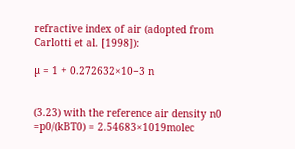refractive index of air (adopted from Carlotti et al. [1998]):

µ = 1 + 0.272632×10−3 n


(3.23) with the reference air density n0 =p0/(kBT0) = 2.54683×1019molec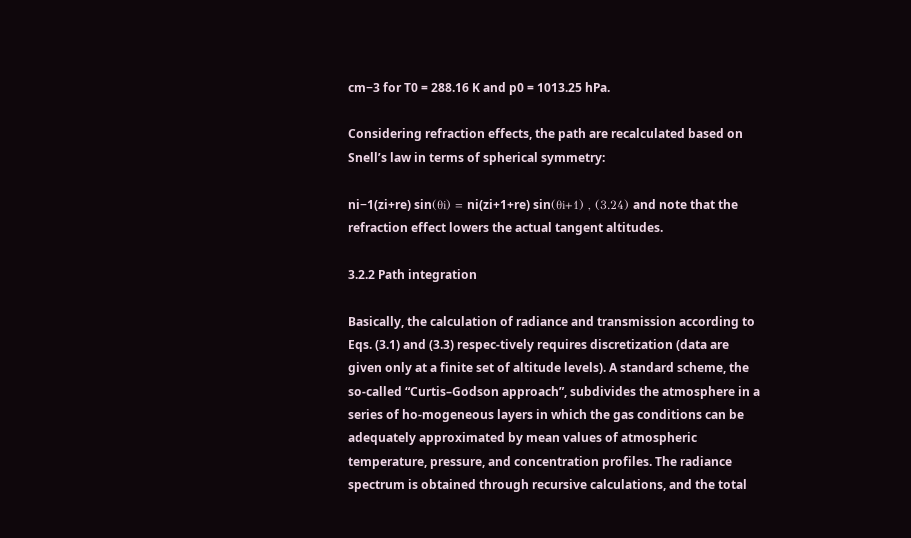cm−3 for T0 = 288.16 K and p0 = 1013.25 hPa.

Considering refraction effects, the path are recalculated based on Snell’s law in terms of spherical symmetry:

ni−1(zi+re) sin(θi) = ni(zi+1+re) sin(θi+1) , (3.24) and note that the refraction effect lowers the actual tangent altitudes.

3.2.2 Path integration

Basically, the calculation of radiance and transmission according to Eqs. (3.1) and (3.3) respec-tively requires discretization (data are given only at a finite set of altitude levels). A standard scheme, the so-called “Curtis–Godson approach”, subdivides the atmosphere in a series of ho-mogeneous layers in which the gas conditions can be adequately approximated by mean values of atmospheric temperature, pressure, and concentration profiles. The radiance spectrum is obtained through recursive calculations, and the total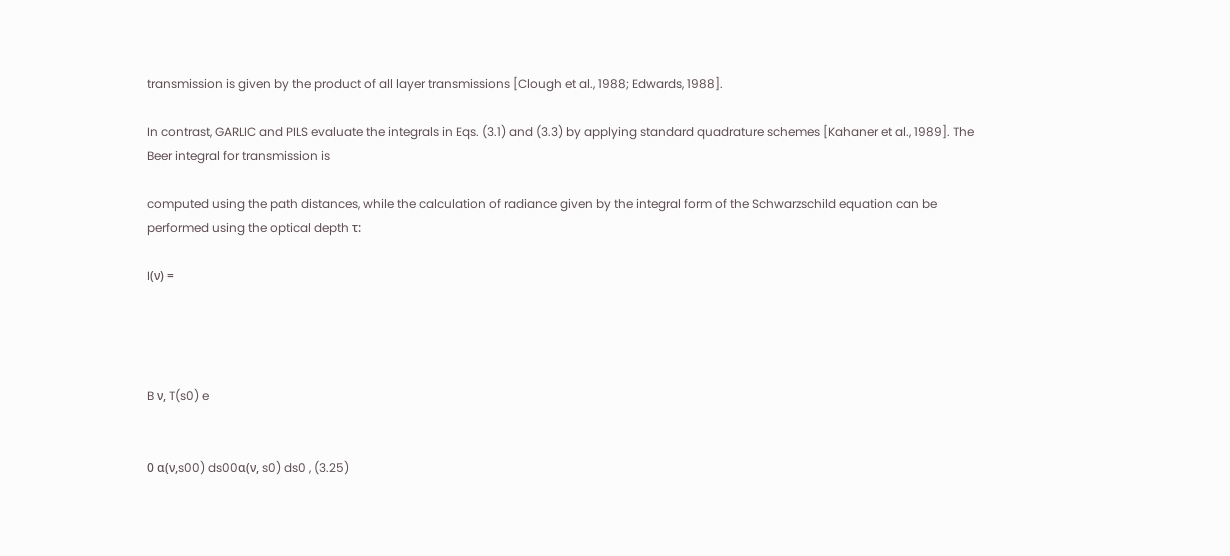transmission is given by the product of all layer transmissions [Clough et al., 1988; Edwards, 1988].

In contrast, GARLIC and PILS evaluate the integrals in Eqs. (3.1) and (3.3) by applying standard quadrature schemes [Kahaner et al., 1989]. The Beer integral for transmission is

computed using the path distances, while the calculation of radiance given by the integral form of the Schwarzschild equation can be performed using the optical depth τ:

I(ν) =




B ν, T(s0) e


0 α(ν,s00) ds00α(ν, s0) ds0 , (3.25)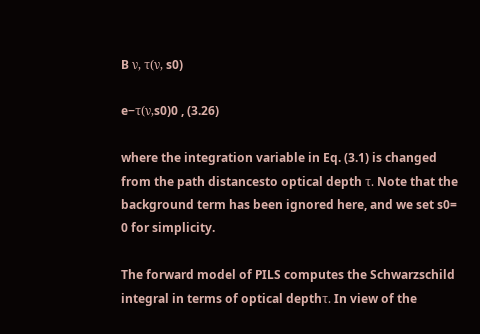B ν, τ(ν, s0)

e−τ(ν,s0)0 , (3.26)

where the integration variable in Eq. (3.1) is changed from the path distancesto optical depth τ. Note that the background term has been ignored here, and we set s0= 0 for simplicity.

The forward model of PILS computes the Schwarzschild integral in terms of optical depthτ. In view of the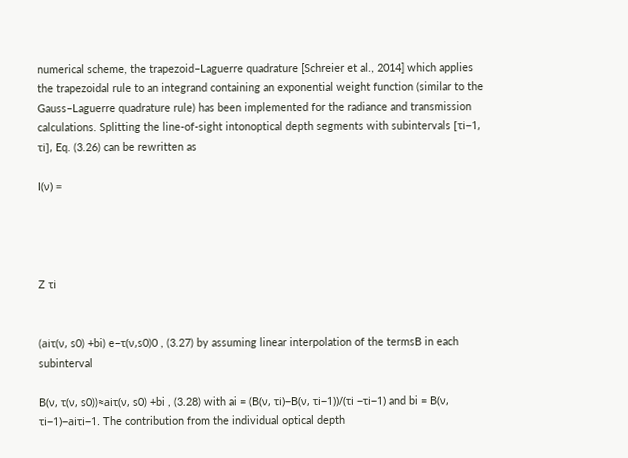numerical scheme, the trapezoid–Laguerre quadrature [Schreier et al., 2014] which applies the trapezoidal rule to an integrand containing an exponential weight function (similar to the Gauss–Laguerre quadrature rule) has been implemented for the radiance and transmission calculations. Splitting the line-of-sight intonoptical depth segments with subintervals [τi−1, τi], Eq. (3.26) can be rewritten as

I(ν) =




Z τi


(aiτ(ν, s0) +bi) e−τ(ν,s0)0 , (3.27) by assuming linear interpolation of the termsB in each subinterval

B(ν, τ(ν, s0))≈aiτ(ν, s0) +bi , (3.28) with ai = (B(ν, τi)−B(ν, τi−1))/(τi −τi−1) and bi = B(ν, τi−1)−aiτi−1. The contribution from the individual optical depth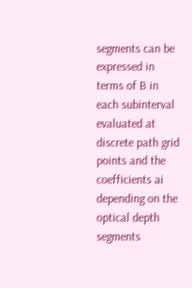segments can be expressed in terms of B in each subinterval evaluated at discrete path grid points and the coefficients ai depending on the optical depth segments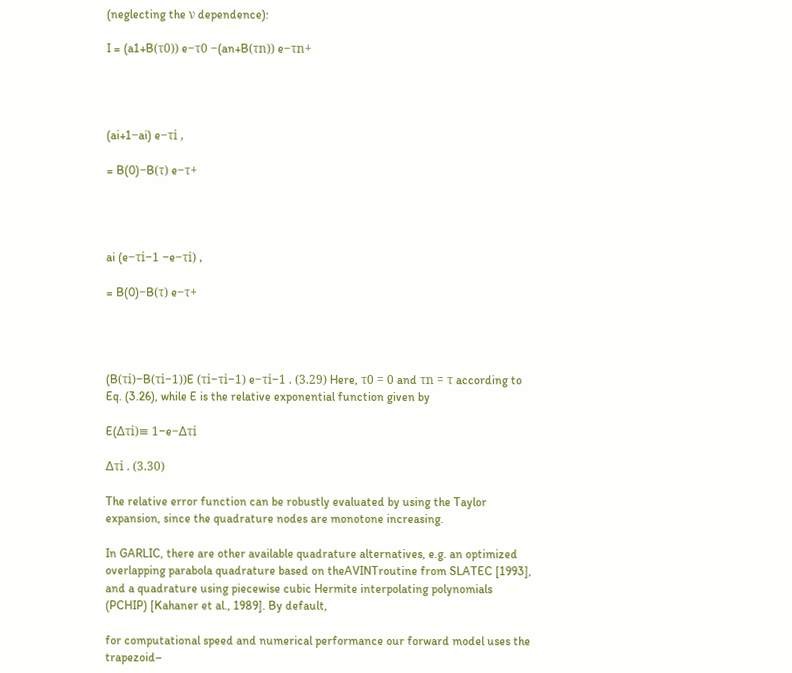(neglecting the ν dependence):

I = (a1+B(τ0)) e−τ0 −(an+B(τn)) e−τn+




(ai+1−ai) e−τi ,

= B(0)−B(τ) e−τ+




ai (e−τi−1 −e−τi) ,

= B(0)−B(τ) e−τ+




(B(τi)−B(τi−1))E (τi−τi−1) e−τi−1 . (3.29) Here, τ0 = 0 and τn = τ according to Eq. (3.26), while E is the relative exponential function given by

E(∆τi)≡ 1−e−∆τi

∆τi . (3.30)

The relative error function can be robustly evaluated by using the Taylor expansion, since the quadrature nodes are monotone increasing.

In GARLIC, there are other available quadrature alternatives, e.g. an optimized overlapping parabola quadrature based on theAVINTroutine from SLATEC [1993], and a quadrature using piecewise cubic Hermite interpolating polynomials (PCHIP) [Kahaner et al., 1989]. By default,

for computational speed and numerical performance our forward model uses the trapezoid–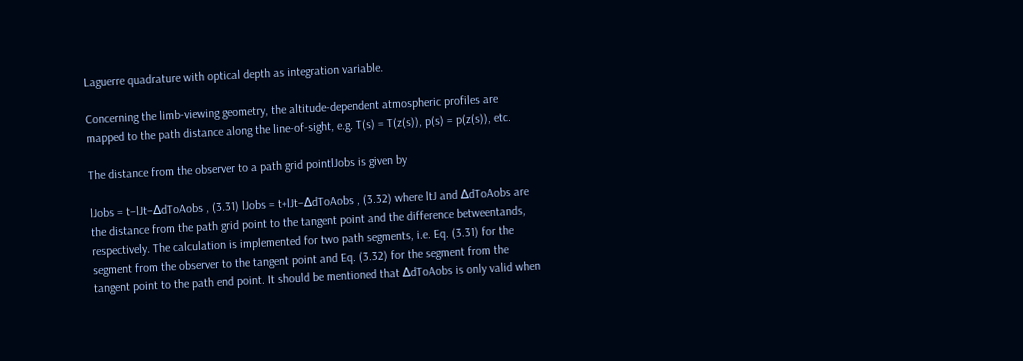Laguerre quadrature with optical depth as integration variable.

Concerning the limb-viewing geometry, the altitude-dependent atmospheric profiles are mapped to the path distance along the line-of-sight, e.g. T(s) = T(z(s)), p(s) = p(z(s)), etc.

The distance from the observer to a path grid pointlJobs is given by

lJobs = t−lJt−∆dToAobs , (3.31) lJobs = t+lJt−∆dToAobs , (3.32) where ltJ and ∆dToAobs are the distance from the path grid point to the tangent point and the difference betweentands, respectively. The calculation is implemented for two path segments, i.e. Eq. (3.31) for the segment from the observer to the tangent point and Eq. (3.32) for the segment from the tangent point to the path end point. It should be mentioned that ∆dToAobs is only valid when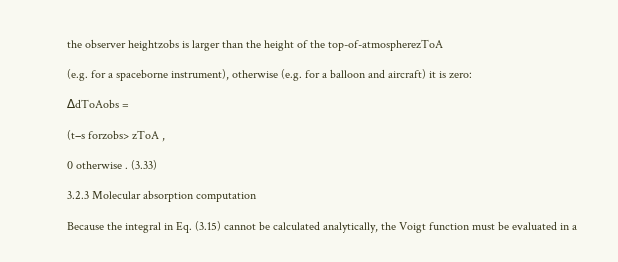the observer heightzobs is larger than the height of the top-of-atmospherezToA

(e.g. for a spaceborne instrument), otherwise (e.g. for a balloon and aircraft) it is zero:

∆dToAobs =

(t−s forzobs> zToA ,

0 otherwise . (3.33)

3.2.3 Molecular absorption computation

Because the integral in Eq. (3.15) cannot be calculated analytically, the Voigt function must be evaluated in a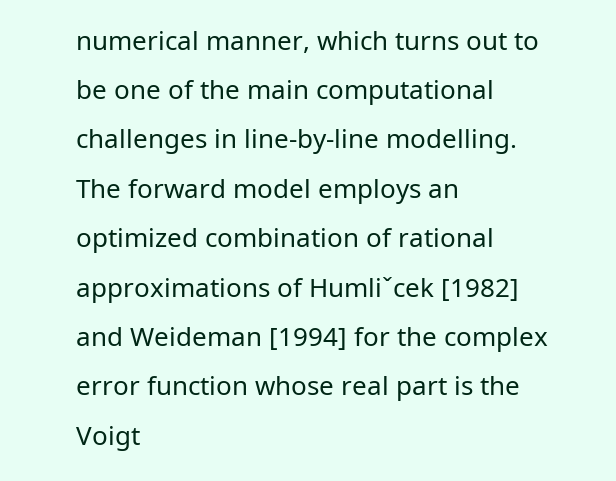numerical manner, which turns out to be one of the main computational challenges in line-by-line modelling. The forward model employs an optimized combination of rational approximations of Humliˇcek [1982] and Weideman [1994] for the complex error function whose real part is the Voigt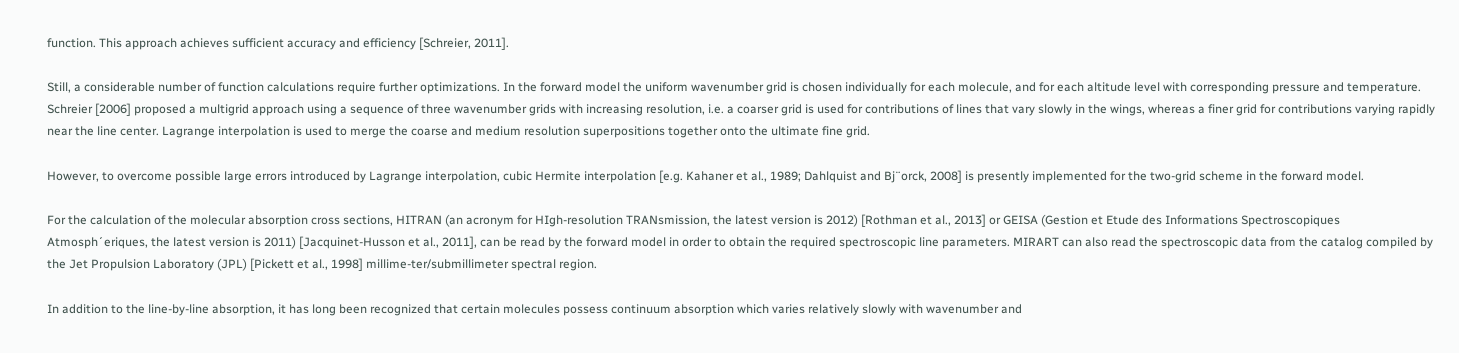function. This approach achieves sufficient accuracy and efficiency [Schreier, 2011].

Still, a considerable number of function calculations require further optimizations. In the forward model the uniform wavenumber grid is chosen individually for each molecule, and for each altitude level with corresponding pressure and temperature. Schreier [2006] proposed a multigrid approach using a sequence of three wavenumber grids with increasing resolution, i.e. a coarser grid is used for contributions of lines that vary slowly in the wings, whereas a finer grid for contributions varying rapidly near the line center. Lagrange interpolation is used to merge the coarse and medium resolution superpositions together onto the ultimate fine grid.

However, to overcome possible large errors introduced by Lagrange interpolation, cubic Hermite interpolation [e.g. Kahaner et al., 1989; Dahlquist and Bj¨orck, 2008] is presently implemented for the two-grid scheme in the forward model.

For the calculation of the molecular absorption cross sections, HITRAN (an acronym for HIgh-resolution TRANsmission, the latest version is 2012) [Rothman et al., 2013] or GEISA (Gestion et Etude des Informations Spectroscopiques Atmosph´eriques, the latest version is 2011) [Jacquinet-Husson et al., 2011], can be read by the forward model in order to obtain the required spectroscopic line parameters. MIRART can also read the spectroscopic data from the catalog compiled by the Jet Propulsion Laboratory (JPL) [Pickett et al., 1998] millime-ter/submillimeter spectral region.

In addition to the line-by-line absorption, it has long been recognized that certain molecules possess continuum absorption which varies relatively slowly with wavenumber and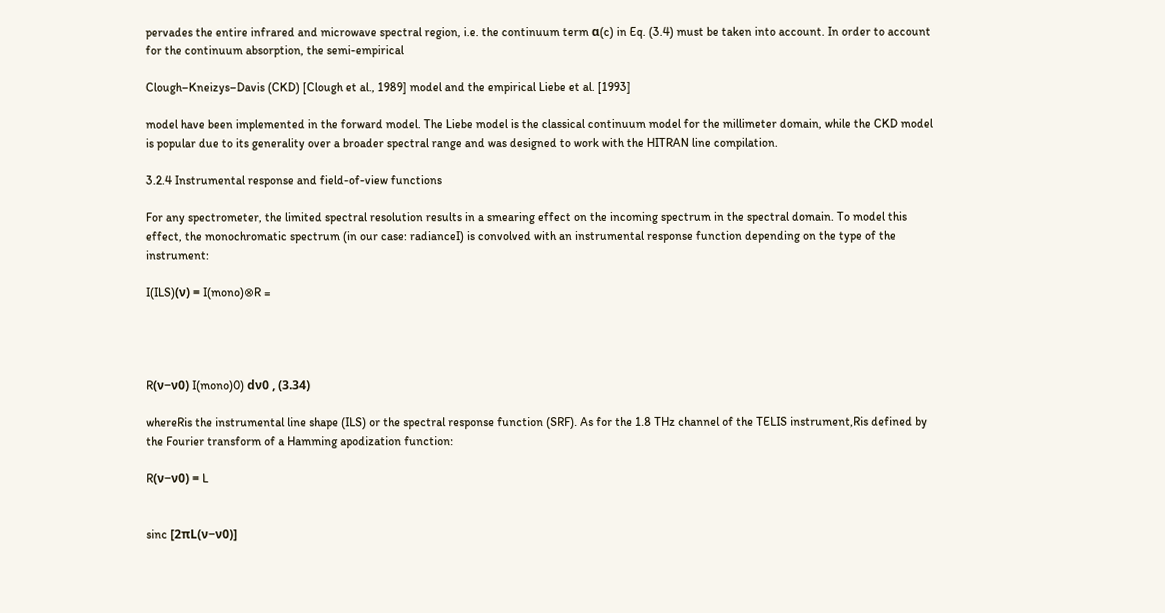pervades the entire infrared and microwave spectral region, i.e. the continuum term α(c) in Eq. (3.4) must be taken into account. In order to account for the continuum absorption, the semi-empirical

Clough–Kneizys–Davis (CKD) [Clough et al., 1989] model and the empirical Liebe et al. [1993]

model have been implemented in the forward model. The Liebe model is the classical continuum model for the millimeter domain, while the CKD model is popular due to its generality over a broader spectral range and was designed to work with the HITRAN line compilation.

3.2.4 Instrumental response and field-of-view functions

For any spectrometer, the limited spectral resolution results in a smearing effect on the incoming spectrum in the spectral domain. To model this effect, the monochromatic spectrum (in our case: radianceI) is convolved with an instrumental response function depending on the type of the instrument:

I(ILS)(ν) = I(mono)⊗R =




R(ν−ν0) I(mono)0) dν0 , (3.34)

whereRis the instrumental line shape (ILS) or the spectral response function (SRF). As for the 1.8 THz channel of the TELIS instrument,Ris defined by the Fourier transform of a Hamming apodization function:

R(ν−ν0) = L


sinc [2πL(ν−ν0)]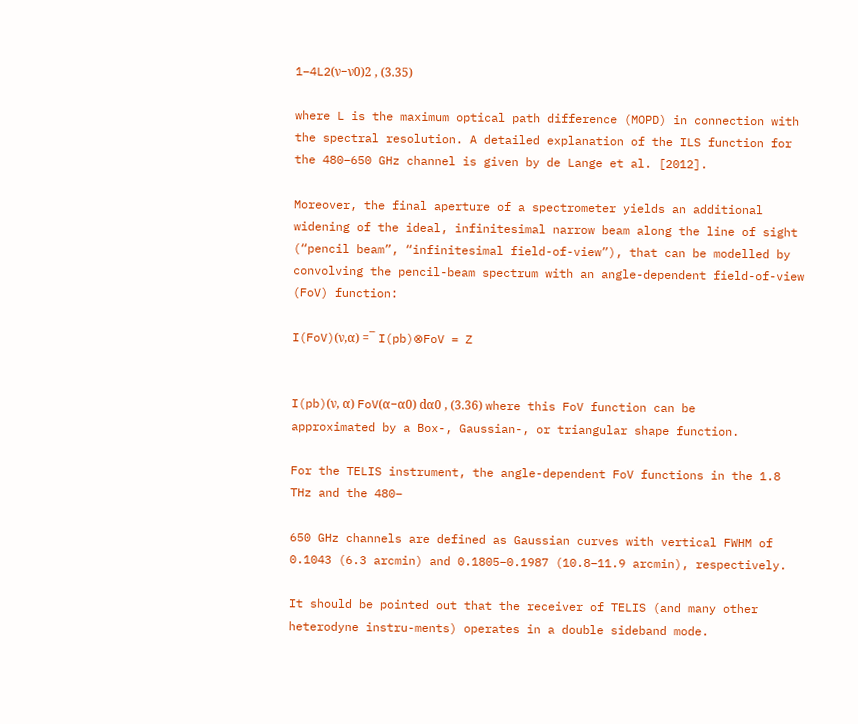1−4L2(ν−ν0)2 , (3.35)

where L is the maximum optical path difference (MOPD) in connection with the spectral resolution. A detailed explanation of the ILS function for the 480–650 GHz channel is given by de Lange et al. [2012].

Moreover, the final aperture of a spectrometer yields an additional widening of the ideal, infinitesimal narrow beam along the line of sight (“pencil beam”, “infinitesimal field-of-view”), that can be modelled by convolving the pencil-beam spectrum with an angle-dependent field-of-view (FoV) function:

I(FoV)(ν,α) =¯ I(pb)⊗FoV = Z


I(pb)(ν, α) FoV(α−α0) dα0 , (3.36) where this FoV function can be approximated by a Box-, Gaussian-, or triangular shape function.

For the TELIS instrument, the angle-dependent FoV functions in the 1.8 THz and the 480–

650 GHz channels are defined as Gaussian curves with vertical FWHM of 0.1043 (6.3 arcmin) and 0.1805–0.1987 (10.8–11.9 arcmin), respectively.

It should be pointed out that the receiver of TELIS (and many other heterodyne instru-ments) operates in a double sideband mode.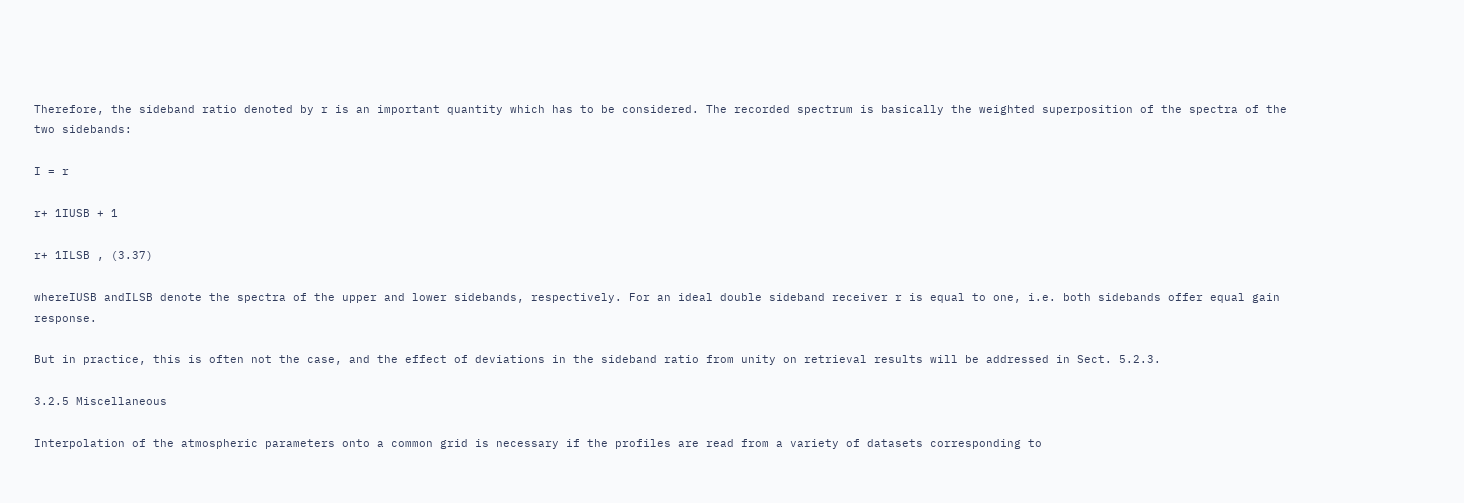Therefore, the sideband ratio denoted by r is an important quantity which has to be considered. The recorded spectrum is basically the weighted superposition of the spectra of the two sidebands:

I = r

r+ 1IUSB + 1

r+ 1ILSB , (3.37)

whereIUSB andILSB denote the spectra of the upper and lower sidebands, respectively. For an ideal double sideband receiver r is equal to one, i.e. both sidebands offer equal gain response.

But in practice, this is often not the case, and the effect of deviations in the sideband ratio from unity on retrieval results will be addressed in Sect. 5.2.3.

3.2.5 Miscellaneous

Interpolation of the atmospheric parameters onto a common grid is necessary if the profiles are read from a variety of datasets corresponding to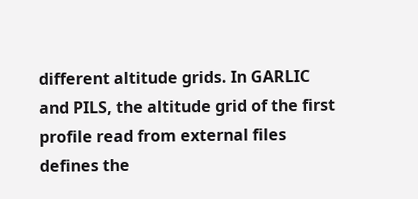different altitude grids. In GARLIC and PILS, the altitude grid of the first profile read from external files defines the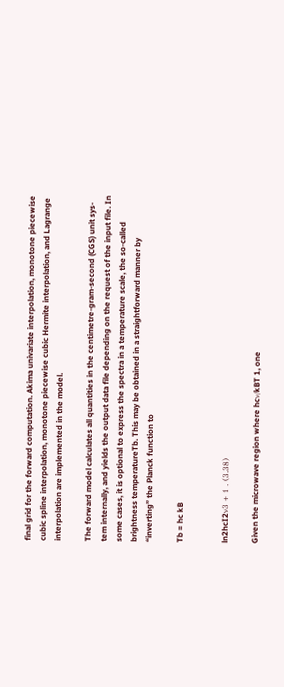final grid for the forward computation. Akima univariate interpolation, monotone piecewise cubic spline interpolation, monotone piecewise cubic Hermite interpolation, and Lagrange interpolation are implemented in the model.

The forward model calculates all quantities in the centimetre-gram-second (CGS) unit sys-tem internally, and yields the output data file depending on the request of the input file. In some cases, it is optional to express the spectra in a temperature scale, the so-called brightness temperatureTb. This may be obtained in a straightforward manner by “inverting” the Planck function to

Tb = hc kB


ln2hcI2ν3 + 1 . (3.38)

Given the microwave region where hcν/kBT 1, one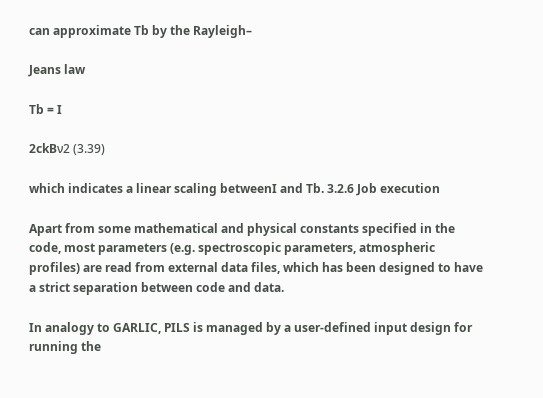can approximate Tb by the Rayleigh–

Jeans law

Tb = I

2ckBν2 (3.39)

which indicates a linear scaling betweenI and Tb. 3.2.6 Job execution

Apart from some mathematical and physical constants specified in the code, most parameters (e.g. spectroscopic parameters, atmospheric profiles) are read from external data files, which has been designed to have a strict separation between code and data.

In analogy to GARLIC, PILS is managed by a user-defined input design for running the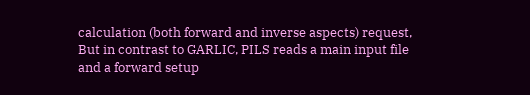calculation (both forward and inverse aspects) request, But in contrast to GARLIC, PILS reads a main input file and a forward setup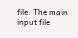file. The main input file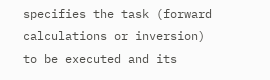specifies the task (forward calculations or inversion) to be executed and its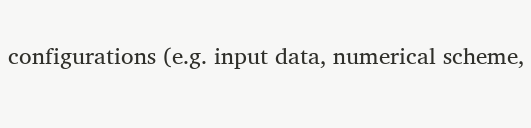configurations (e.g. input data, numerical scheme,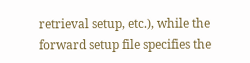retrieval setup, etc.), while the forward setup file specifies the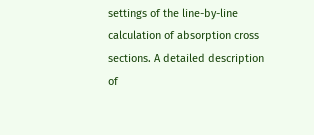settings of the line-by-line calculation of absorption cross sections. A detailed description of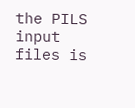the PILS input files is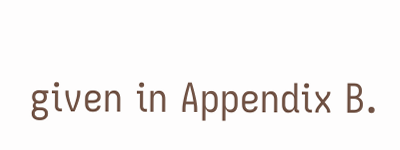given in Appendix B.